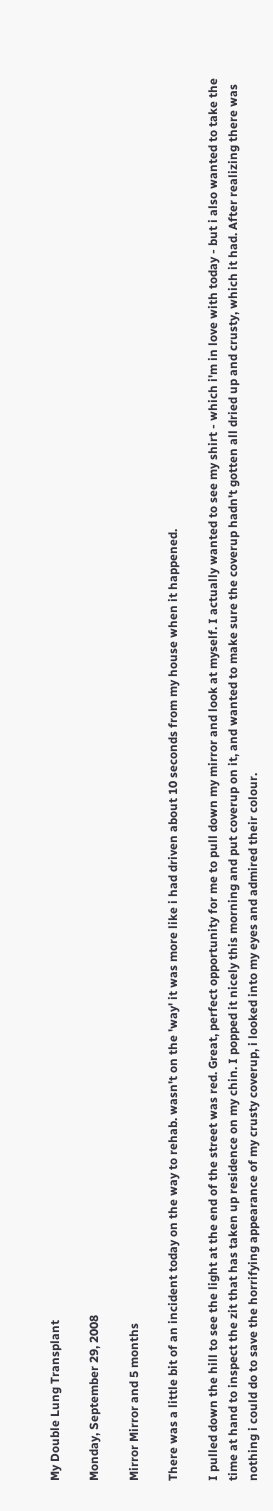My Double Lung Transplant

Monday, September 29, 2008

Mirror Mirror and 5 months

There was a little bit of an incident today on the way to rehab. wasn't on the 'way' it was more like i had driven about 10 seconds from my house when it happened.

I pulled down the hill to see the light at the end of the street was red. Great, perfect opportunity for me to pull down my mirror and look at myself. I actually wanted to see my shirt - which i'm in love with today - but i also wanted to take the time at hand to inspect the zit that has taken up residence on my chin. I popped it nicely this morning and put coverup on it, and wanted to make sure the coverup hadn't gotten all dried up and crusty, which it had. After realizing there was nothing i could do to save the horrifying appearance of my crusty coverup, i looked into my eyes and admired their colour.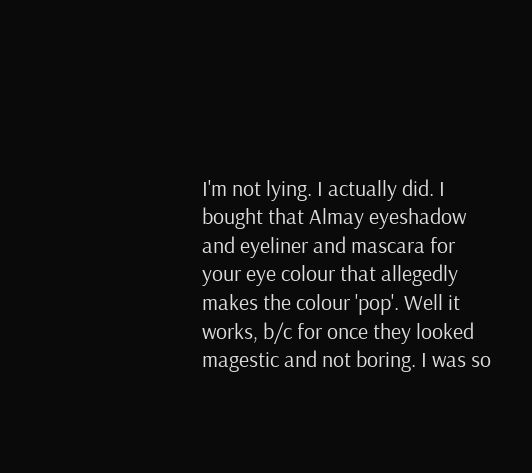I'm not lying. I actually did. I bought that Almay eyeshadow and eyeliner and mascara for your eye colour that allegedly makes the colour 'pop'. Well it works, b/c for once they looked magestic and not boring. I was so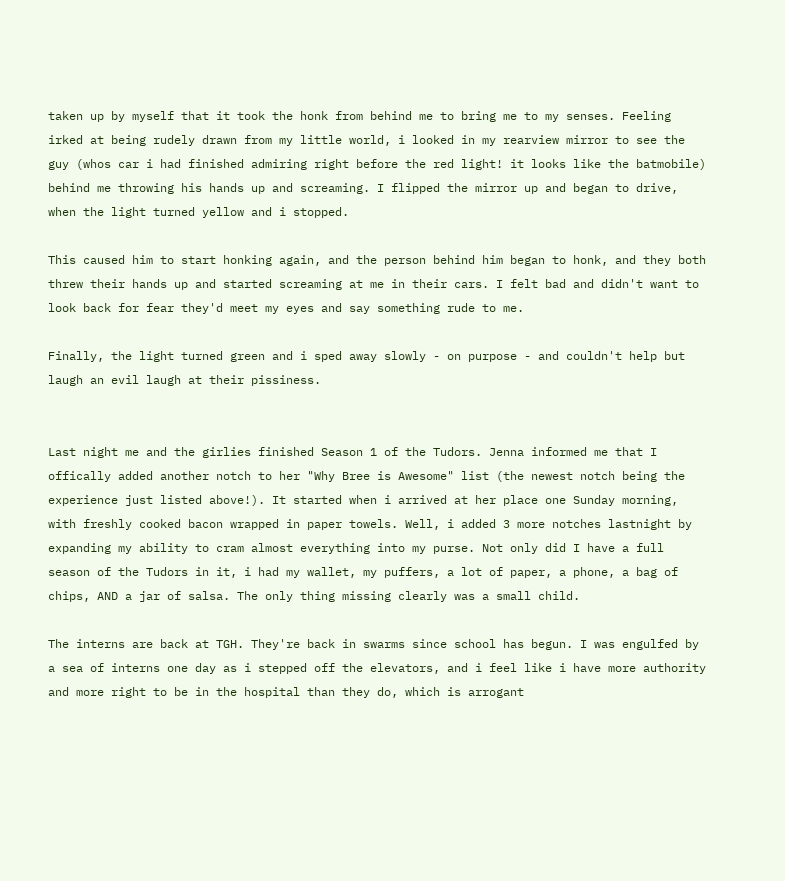taken up by myself that it took the honk from behind me to bring me to my senses. Feeling irked at being rudely drawn from my little world, i looked in my rearview mirror to see the guy (whos car i had finished admiring right before the red light! it looks like the batmobile) behind me throwing his hands up and screaming. I flipped the mirror up and began to drive, when the light turned yellow and i stopped.

This caused him to start honking again, and the person behind him began to honk, and they both threw their hands up and started screaming at me in their cars. I felt bad and didn't want to look back for fear they'd meet my eyes and say something rude to me.

Finally, the light turned green and i sped away slowly - on purpose - and couldn't help but laugh an evil laugh at their pissiness.


Last night me and the girlies finished Season 1 of the Tudors. Jenna informed me that I offically added another notch to her "Why Bree is Awesome" list (the newest notch being the experience just listed above!). It started when i arrived at her place one Sunday morning, with freshly cooked bacon wrapped in paper towels. Well, i added 3 more notches lastnight by expanding my ability to cram almost everything into my purse. Not only did I have a full season of the Tudors in it, i had my wallet, my puffers, a lot of paper, a phone, a bag of chips, AND a jar of salsa. The only thing missing clearly was a small child.

The interns are back at TGH. They're back in swarms since school has begun. I was engulfed by a sea of interns one day as i stepped off the elevators, and i feel like i have more authority and more right to be in the hospital than they do, which is arrogant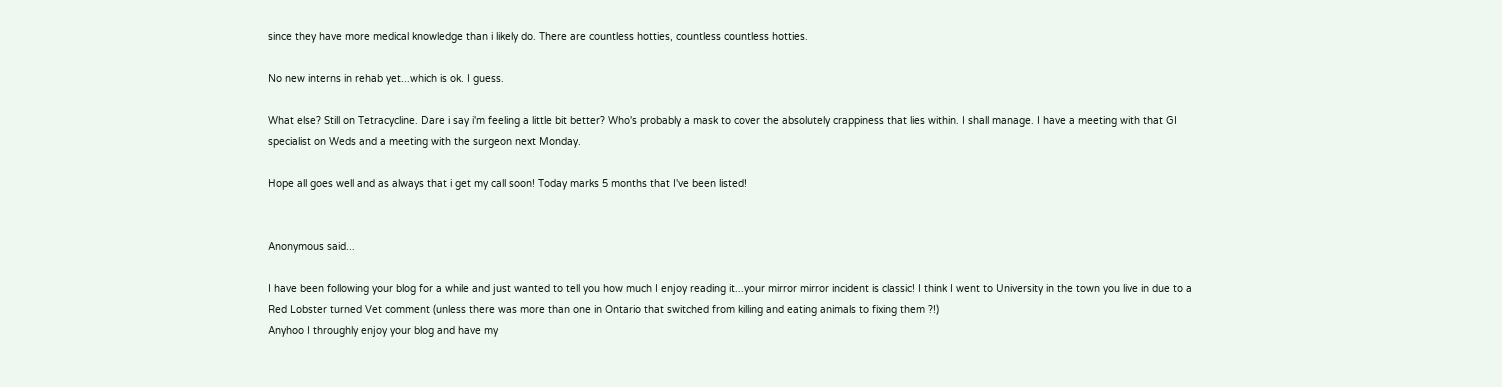since they have more medical knowledge than i likely do. There are countless hotties, countless countless hotties.

No new interns in rehab yet...which is ok. I guess.

What else? Still on Tetracycline. Dare i say i'm feeling a little bit better? Who's probably a mask to cover the absolutely crappiness that lies within. I shall manage. I have a meeting with that GI specialist on Weds and a meeting with the surgeon next Monday.

Hope all goes well and as always that i get my call soon! Today marks 5 months that I've been listed!


Anonymous said...

I have been following your blog for a while and just wanted to tell you how much I enjoy reading it...your mirror mirror incident is classic! I think I went to University in the town you live in due to a Red Lobster turned Vet comment (unless there was more than one in Ontario that switched from killing and eating animals to fixing them ?!)
Anyhoo I throughly enjoy your blog and have my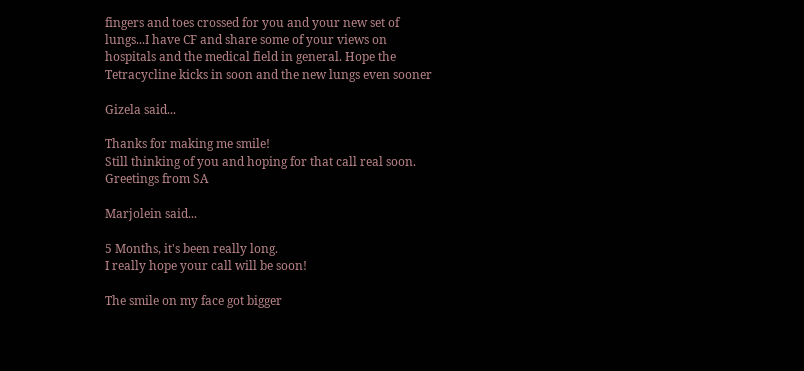fingers and toes crossed for you and your new set of lungs...I have CF and share some of your views on hospitals and the medical field in general. Hope the Tetracycline kicks in soon and the new lungs even sooner

Gizela said...

Thanks for making me smile!
Still thinking of you and hoping for that call real soon.
Greetings from SA

Marjolein said...

5 Months, it's been really long.
I really hope your call will be soon!

The smile on my face got bigger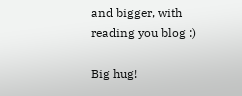and bigger, with reading you blog :)

Big hug!